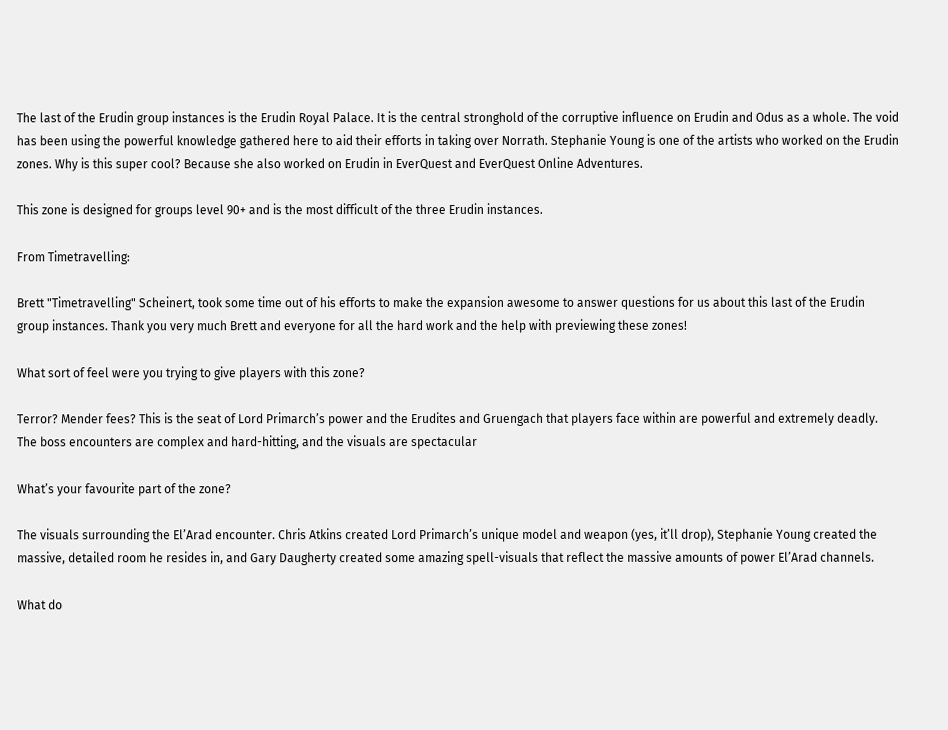The last of the Erudin group instances is the Erudin Royal Palace. It is the central stronghold of the corruptive influence on Erudin and Odus as a whole. The void has been using the powerful knowledge gathered here to aid their efforts in taking over Norrath. Stephanie Young is one of the artists who worked on the Erudin zones. Why is this super cool? Because she also worked on Erudin in EverQuest and EverQuest Online Adventures.

This zone is designed for groups level 90+ and is the most difficult of the three Erudin instances.

From Timetravelling:

Brett "Timetravelling" Scheinert, took some time out of his efforts to make the expansion awesome to answer questions for us about this last of the Erudin group instances. Thank you very much Brett and everyone for all the hard work and the help with previewing these zones!

What sort of feel were you trying to give players with this zone?

Terror? Mender fees? This is the seat of Lord Primarch’s power and the Erudites and Gruengach that players face within are powerful and extremely deadly. The boss encounters are complex and hard-hitting, and the visuals are spectacular

What’s your favourite part of the zone?

The visuals surrounding the El’Arad encounter. Chris Atkins created Lord Primarch’s unique model and weapon (yes, it’ll drop), Stephanie Young created the massive, detailed room he resides in, and Gary Daugherty created some amazing spell-visuals that reflect the massive amounts of power El’Arad channels.

What do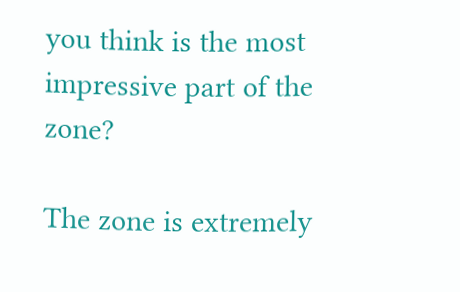you think is the most impressive part of the zone?

The zone is extremely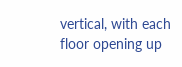vertical, with each floor opening up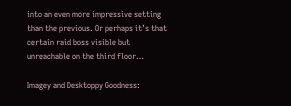into an even more impressive setting than the previous. Or perhaps it’s that certain raid boss visible but unreachable on the third floor…

Imagey and Desktoppy Goodness: